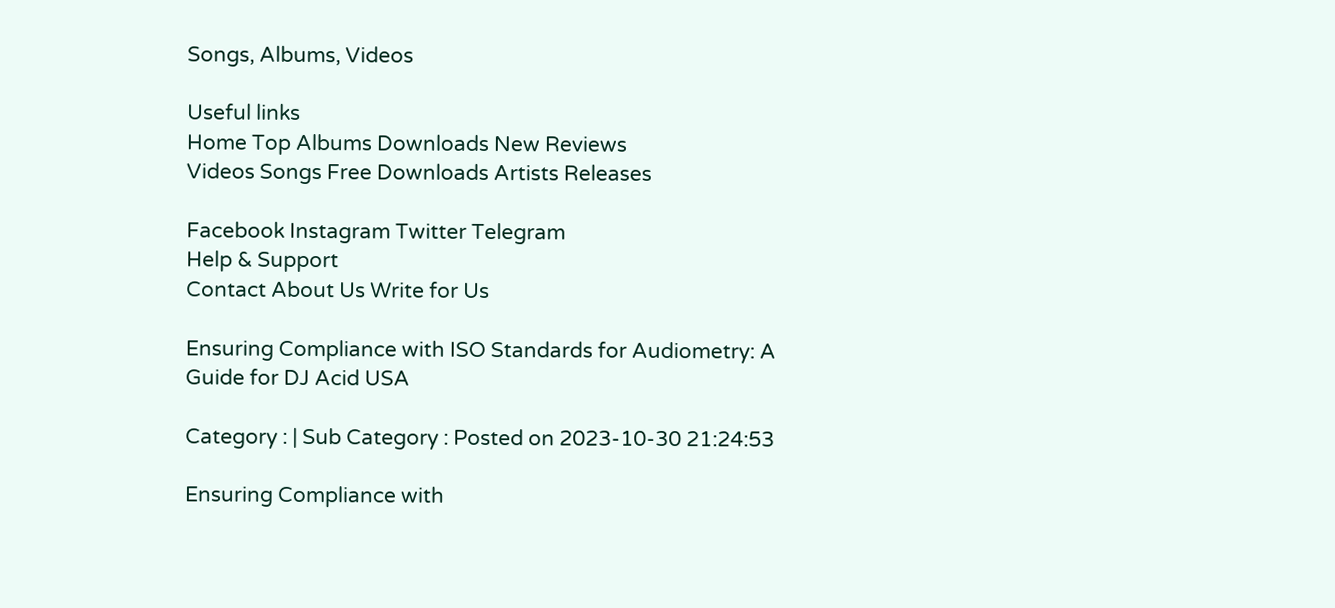Songs, Albums, Videos

Useful links
Home Top Albums Downloads New Reviews
Videos Songs Free Downloads Artists Releases

Facebook Instagram Twitter Telegram
Help & Support
Contact About Us Write for Us

Ensuring Compliance with ISO Standards for Audiometry: A Guide for DJ Acid USA

Category : | Sub Category : Posted on 2023-10-30 21:24:53

Ensuring Compliance with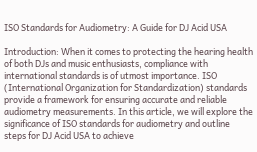ISO Standards for Audiometry: A Guide for DJ Acid USA

Introduction: When it comes to protecting the hearing health of both DJs and music enthusiasts, compliance with international standards is of utmost importance. ISO (International Organization for Standardization) standards provide a framework for ensuring accurate and reliable audiometry measurements. In this article, we will explore the significance of ISO standards for audiometry and outline steps for DJ Acid USA to achieve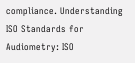compliance. Understanding ISO Standards for Audiometry: ISO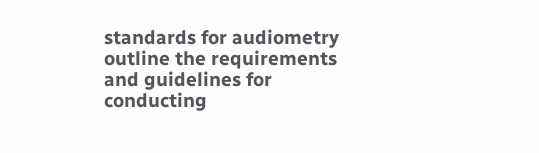standards for audiometry outline the requirements and guidelines for conducting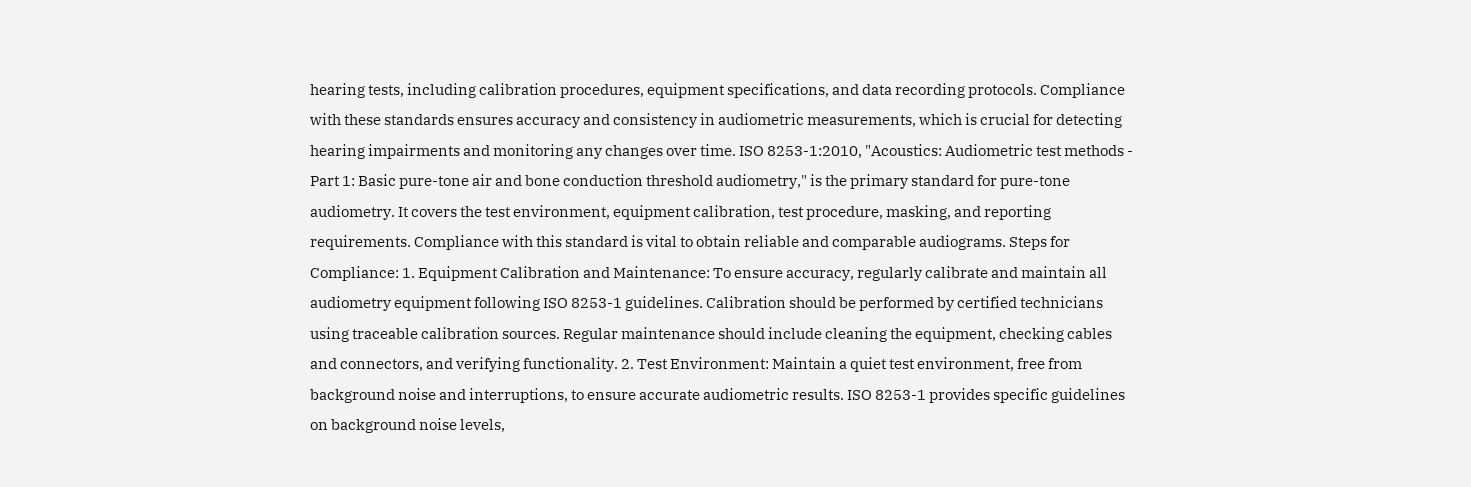hearing tests, including calibration procedures, equipment specifications, and data recording protocols. Compliance with these standards ensures accuracy and consistency in audiometric measurements, which is crucial for detecting hearing impairments and monitoring any changes over time. ISO 8253-1:2010, "Acoustics: Audiometric test methods - Part 1: Basic pure-tone air and bone conduction threshold audiometry," is the primary standard for pure-tone audiometry. It covers the test environment, equipment calibration, test procedure, masking, and reporting requirements. Compliance with this standard is vital to obtain reliable and comparable audiograms. Steps for Compliance: 1. Equipment Calibration and Maintenance: To ensure accuracy, regularly calibrate and maintain all audiometry equipment following ISO 8253-1 guidelines. Calibration should be performed by certified technicians using traceable calibration sources. Regular maintenance should include cleaning the equipment, checking cables and connectors, and verifying functionality. 2. Test Environment: Maintain a quiet test environment, free from background noise and interruptions, to ensure accurate audiometric results. ISO 8253-1 provides specific guidelines on background noise levels,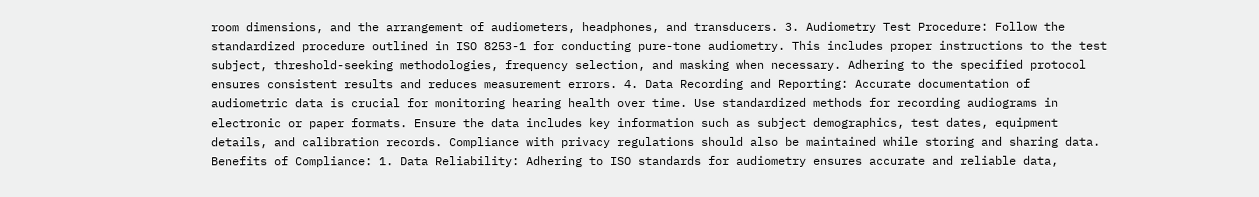room dimensions, and the arrangement of audiometers, headphones, and transducers. 3. Audiometry Test Procedure: Follow the standardized procedure outlined in ISO 8253-1 for conducting pure-tone audiometry. This includes proper instructions to the test subject, threshold-seeking methodologies, frequency selection, and masking when necessary. Adhering to the specified protocol ensures consistent results and reduces measurement errors. 4. Data Recording and Reporting: Accurate documentation of audiometric data is crucial for monitoring hearing health over time. Use standardized methods for recording audiograms in electronic or paper formats. Ensure the data includes key information such as subject demographics, test dates, equipment details, and calibration records. Compliance with privacy regulations should also be maintained while storing and sharing data. Benefits of Compliance: 1. Data Reliability: Adhering to ISO standards for audiometry ensures accurate and reliable data,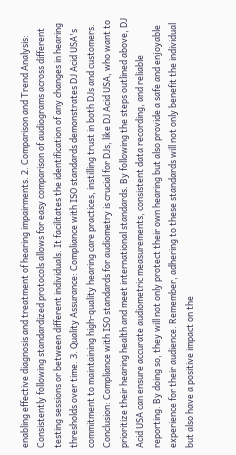enabling effective diagnosis and treatment of hearing impairments. 2. Comparison and Trend Analysis: Consistently following standardized protocols allows for easy comparison of audiograms across different testing sessions or between different individuals. It facilitates the identification of any changes in hearing thresholds over time. 3. Quality Assurance: Compliance with ISO standards demonstrates DJ Acid USA's commitment to maintaining high-quality hearing care practices, instilling trust in both DJs and customers. Conclusion: Compliance with ISO standards for audiometry is crucial for DJs, like DJ Acid USA, who want to prioritize their hearing health and meet international standards. By following the steps outlined above, DJ Acid USA can ensure accurate audiometric measurements, consistent data recording, and reliable reporting. By doing so, they will not only protect their own hearing but also provide a safe and enjoyable experience for their audience. Remember, adhering to these standards will not only benefit the individual but also have a positive impact on the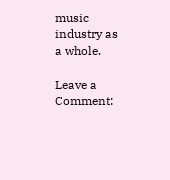music industry as a whole.

Leave a Comment: